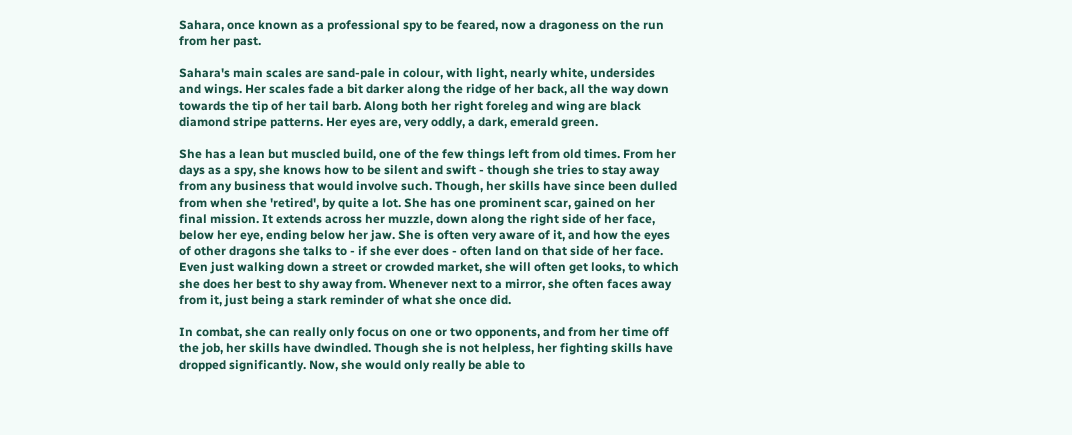Sahara, once known as a professional spy to be feared, now a dragoness on the run from her past.

Sahara's main scales are sand-pale in colour, with light, nearly white, undersides and wings. Her scales fade a bit darker along the ridge of her back, all the way down towards the tip of her tail barb. Along both her right foreleg and wing are black diamond stripe patterns. Her eyes are, very oddly, a dark, emerald green.

She has a lean but muscled build, one of the few things left from old times. From her days as a spy, she knows how to be silent and swift - though she tries to stay away from any business that would involve such. Though, her skills have since been dulled from when she 'retired', by quite a lot. She has one prominent scar, gained on her final mission. It extends across her muzzle, down along the right side of her face, below her eye, ending below her jaw. She is often very aware of it, and how the eyes of other dragons she talks to - if she ever does - often land on that side of her face. Even just walking down a street or crowded market, she will often get looks, to which she does her best to shy away from. Whenever next to a mirror, she often faces away from it, just being a stark reminder of what she once did.

In combat, she can really only focus on one or two opponents, and from her time off the job, her skills have dwindled. Though she is not helpless, her fighting skills have dropped significantly. Now, she would only really be able to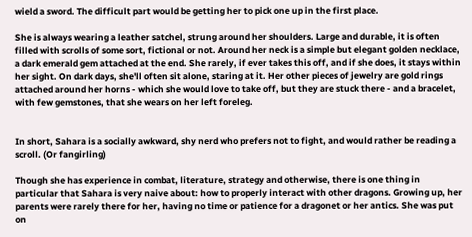wield a sword. The difficult part would be getting her to pick one up in the first place.

She is always wearing a leather satchel, strung around her shoulders. Large and durable, it is often filled with scrolls of some sort, fictional or not. Around her neck is a simple but elegant golden necklace, a dark emerald gem attached at the end. She rarely, if ever takes this off, and if she does, it stays within her sight. On dark days, she'll often sit alone, staring at it. Her other pieces of jewelry are gold rings attached around her horns - which she would love to take off, but they are stuck there - and a bracelet, with few gemstones, that she wears on her left foreleg.


In short, Sahara is a socially awkward, shy nerd who prefers not to fight, and would rather be reading a scroll. (Or fangirling)

Though she has experience in combat, literature, strategy and otherwise, there is one thing in particular that Sahara is very naive about: how to properly interact with other dragons. Growing up, her parents were rarely there for her, having no time or patience for a dragonet or her antics. She was put on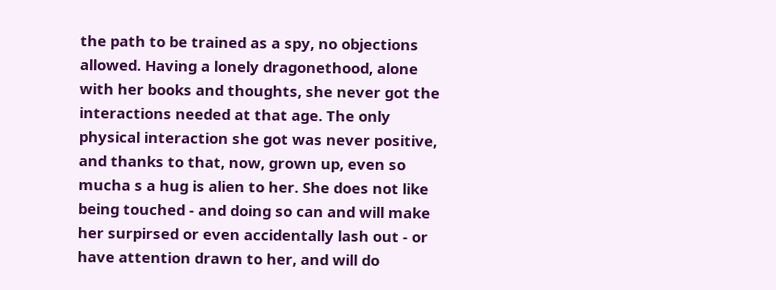the path to be trained as a spy, no objections allowed. Having a lonely dragonethood, alone with her books and thoughts, she never got the interactions needed at that age. The only physical interaction she got was never positive, and thanks to that, now, grown up, even so mucha s a hug is alien to her. She does not like being touched - and doing so can and will make her surpirsed or even accidentally lash out - or have attention drawn to her, and will do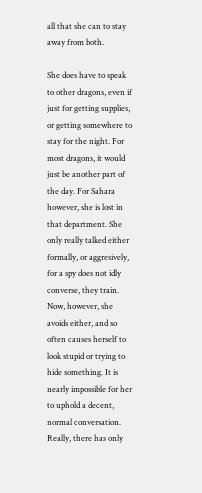all that she can to stay away from both.

She does have to speak to other dragons, even if just for getting supplies, or getting somewhere to stay for the night. For most dragons, it would just be another part of the day. For Sahara however, she is lost in that department. She only really talked either formally, or aggresively, for a spy does not idly converse, they train. Now, however, she avoids either, and so often causes herself to look stupid or trying to hide something. It is nearly impossible for her to uphold a decent, normal conversation. Really, there has only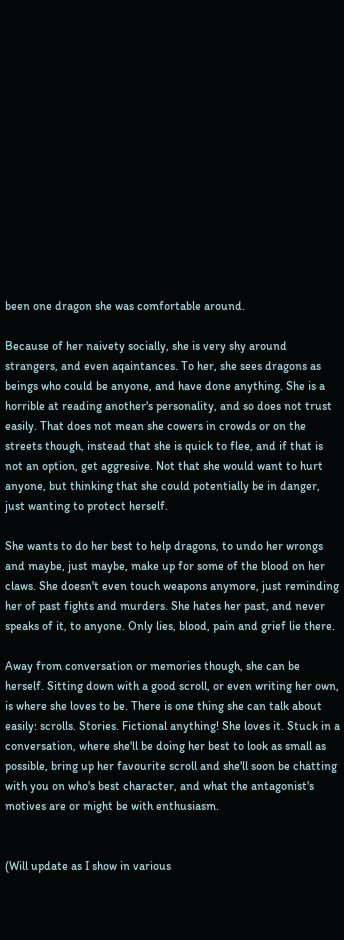been one dragon she was comfortable around.

Because of her naivety socially, she is very shy around strangers, and even aqaintances. To her, she sees dragons as beings who could be anyone, and have done anything. She is a horrible at reading another's personality, and so does not trust easily. That does not mean she cowers in crowds or on the streets though, instead that she is quick to flee, and if that is not an option, get aggresive. Not that she would want to hurt anyone, but thinking that she could potentially be in danger, just wanting to protect herself.

She wants to do her best to help dragons, to undo her wrongs and maybe, just maybe, make up for some of the blood on her claws. She doesn't even touch weapons anymore, just reminding her of past fights and murders. She hates her past, and never speaks of it, to anyone. Only lies, blood, pain and grief lie there.

Away from conversation or memories though, she can be herself. Sitting down with a good scroll, or even writing her own, is where she loves to be. There is one thing she can talk about easily: scrolls. Stories. Fictional anything! She loves it. Stuck in a conversation, where she'll be doing her best to look as small as possible, bring up her favourite scroll and she'll soon be chatting with you on who's best character, and what the antagonist's motives are or might be with enthusiasm.


(Will update as I show in various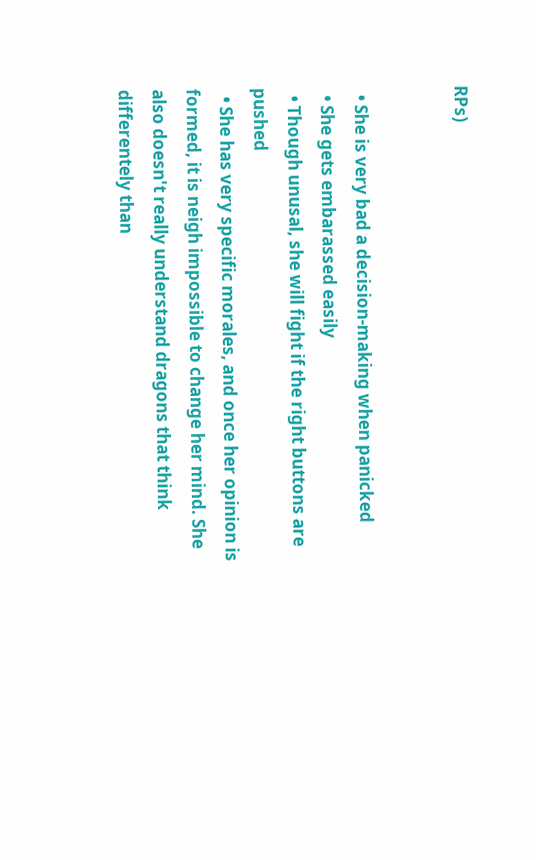RPs)


  • She is very bad a decision-making when panicked
  • She gets embarassed easily
  • Though unusal, she will fight if the right buttons are pushed
  • She has very specific morales, and once her opinion is formed, it is neigh impossible to change her mind. She also doesn't really understand dragons that think differentely than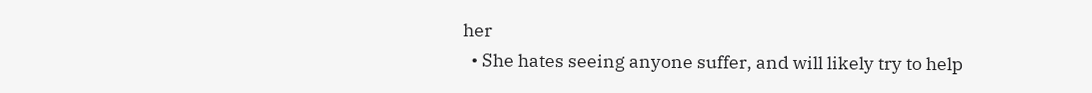her
  • She hates seeing anyone suffer, and will likely try to help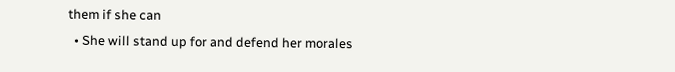them if she can
  • She will stand up for and defend her morales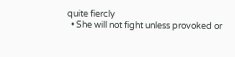quite fiercly
  • She will not fight unless provoked or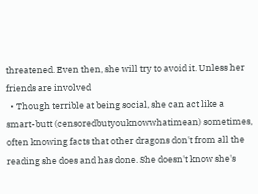threatened. Even then, she will try to avoid it. Unless her friends are involved
  • Though terrible at being social, she can act like a smart-butt (censoredbutyouknowwhatimean) sometimes, often knowing facts that other dragons don't from all the reading she does and has done. She doesn't know she's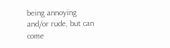being annoying and/or rude, but can come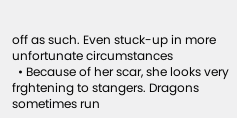off as such. Even stuck-up in more unfortunate circumstances
  • Because of her scar, she looks very frghtening to stangers. Dragons sometimes run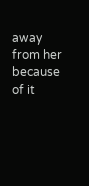away from her because of it